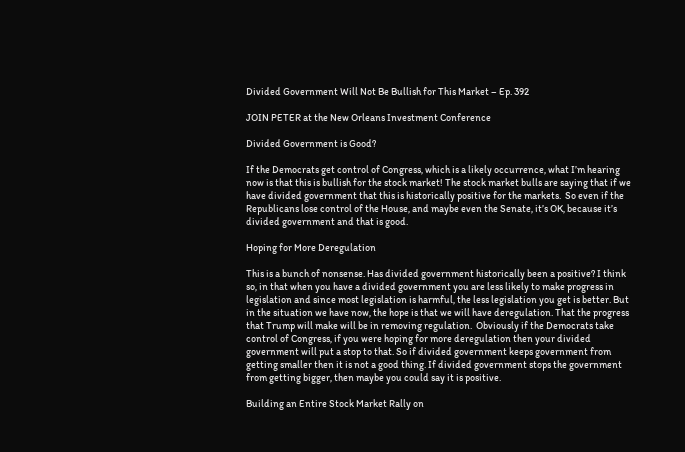Divided Government Will Not Be Bullish for This Market – Ep. 392

JOIN PETER at the New Orleans Investment Conference

Divided Government is Good?

If the Democrats get control of Congress, which is a likely occurrence, what I’m hearing now is that this is bullish for the stock market! The stock market bulls are saying that if we have divided government that this is historically positive for the markets.  So even if the Republicans lose control of the House, and maybe even the Senate, it’s OK, because it’s divided government and that is good.

Hoping for More Deregulation

This is a bunch of nonsense. Has divided government historically been a positive? I think so, in that when you have a divided government you are less likely to make progress in legislation and since most legislation is harmful, the less legislation you get is better. But in the situation we have now, the hope is that we will have deregulation. That the progress that Trump will make will be in removing regulation.  Obviously if the Democrats take control of Congress, if you were hoping for more deregulation then your divided government will put a stop to that. So if divided government keeps government from getting smaller then it is not a good thing. If divided government stops the government from getting bigger, then maybe you could say it is positive.

Building an Entire Stock Market Rally on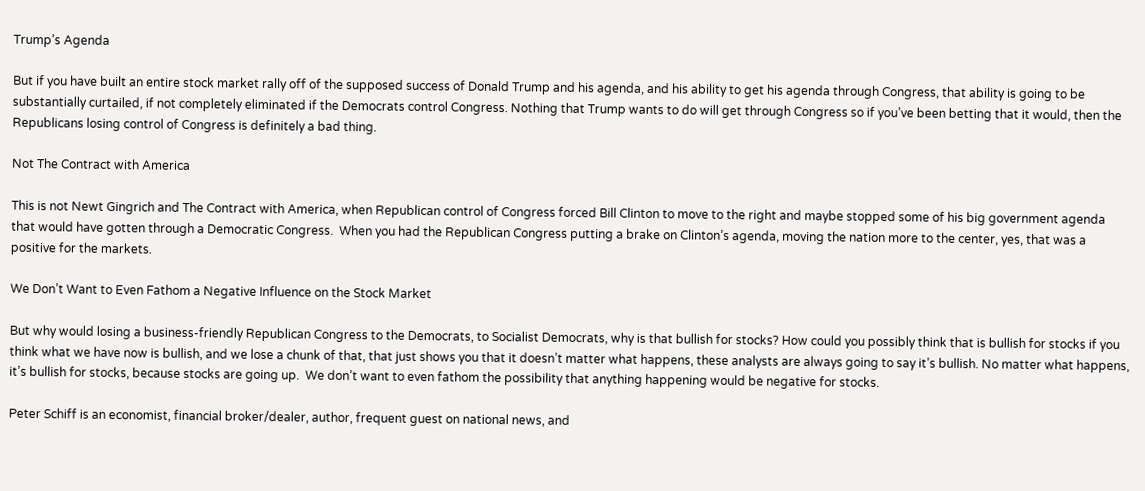Trump’s Agenda

But if you have built an entire stock market rally off of the supposed success of Donald Trump and his agenda, and his ability to get his agenda through Congress, that ability is going to be substantially curtailed, if not completely eliminated if the Democrats control Congress. Nothing that Trump wants to do will get through Congress so if you’ve been betting that it would, then the Republicans losing control of Congress is definitely a bad thing.

Not The Contract with America

This is not Newt Gingrich and The Contract with America, when Republican control of Congress forced Bill Clinton to move to the right and maybe stopped some of his big government agenda that would have gotten through a Democratic Congress.  When you had the Republican Congress putting a brake on Clinton’s agenda, moving the nation more to the center, yes, that was a positive for the markets.

We Don’t Want to Even Fathom a Negative Influence on the Stock Market

But why would losing a business-friendly Republican Congress to the Democrats, to Socialist Democrats, why is that bullish for stocks? How could you possibly think that is bullish for stocks if you think what we have now is bullish, and we lose a chunk of that, that just shows you that it doesn’t matter what happens, these analysts are always going to say it’s bullish. No matter what happens, it’s bullish for stocks, because stocks are going up.  We don’t want to even fathom the possibility that anything happening would be negative for stocks.

Peter Schiff is an economist, financial broker/dealer, author, frequent guest on national news, and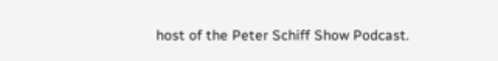host of the Peter Schiff Show Podcast.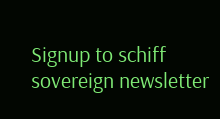Signup to schiff sovereign newsletter